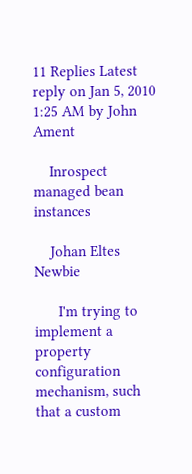11 Replies Latest reply on Jan 5, 2010 1:25 AM by John Ament

    Inrospect managed bean instances

    Johan Eltes Newbie

      I'm trying to implement a property configuration mechanism, such that a custom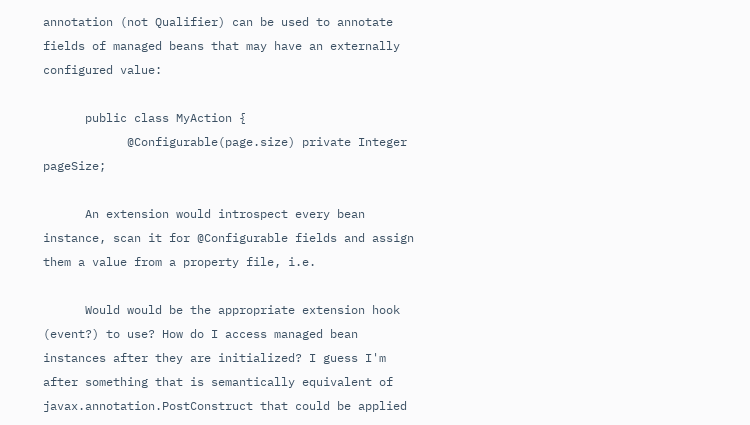annotation (not Qualifier) can be used to annotate fields of managed beans that may have an externally configured value:

      public class MyAction {
            @Configurable(page.size) private Integer pageSize;

      An extension would introspect every bean instance, scan it for @Configurable fields and assign them a value from a property file, i.e.

      Would would be the appropriate extension hook (event?) to use? How do I access managed bean instances after they are initialized? I guess I'm after something that is semantically equivalent of javax.annotation.PostConstruct that could be applied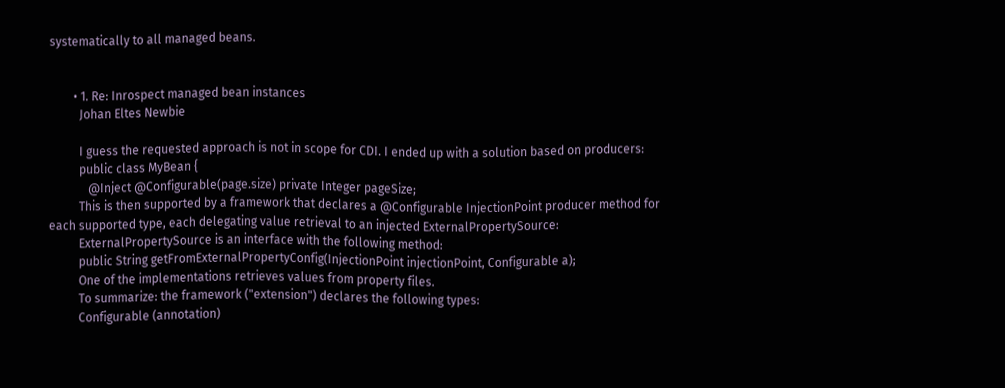systematically to all managed beans.


        • 1. Re: Inrospect managed bean instances
          Johan Eltes Newbie

          I guess the requested approach is not in scope for CDI. I ended up with a solution based on producers:
          public class MyBean {
             @Inject @Configurable(page.size) private Integer pageSize;
          This is then supported by a framework that declares a @Configurable InjectionPoint producer method for each supported type, each delegating value retrieval to an injected ExternalPropertySource:
          ExternalPropertySource is an interface with the following method:
          public String getFromExternalPropertyConfig(InjectionPoint injectionPoint, Configurable a);
          One of the implementations retrieves values from property files.
          To summarize: the framework ("extension") declares the following types:
          Configurable (annotation)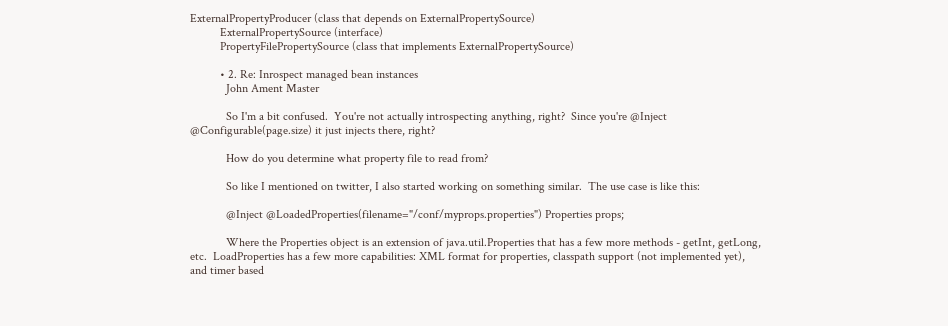ExternalPropertyProducer (class that depends on ExternalPropertySource)
          ExternalPropertySource (interface)
          PropertyFilePropertySource (class that implements ExternalPropertySource)

          • 2. Re: Inrospect managed bean instances
            John Ament Master

            So I'm a bit confused.  You're not actually introspecting anything, right?  Since you're @Inject @Configurable(page.size) it just injects there, right?

            How do you determine what property file to read from?

            So like I mentioned on twitter, I also started working on something similar.  The use case is like this:

            @Inject @LoadedProperties(filename="/conf/myprops.properties") Properties props;

            Where the Properties object is an extension of java.util.Properties that has a few more methods - getInt, getLong, etc.  LoadProperties has a few more capabilities: XML format for properties, classpath support (not implemented yet), and timer based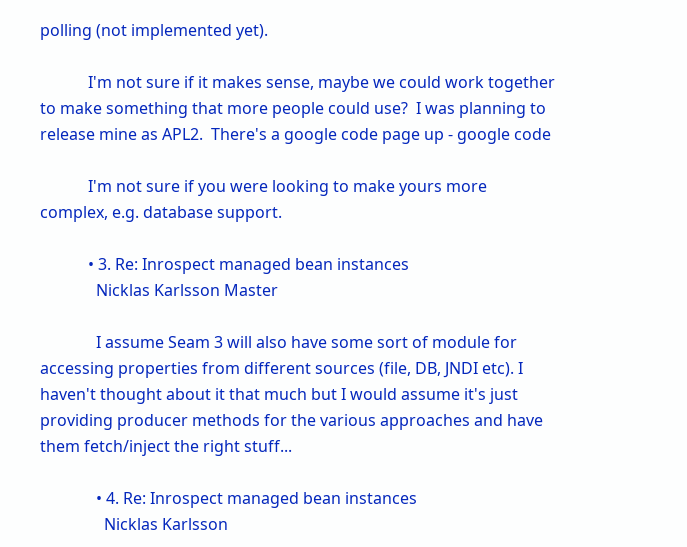polling (not implemented yet).

            I'm not sure if it makes sense, maybe we could work together to make something that more people could use?  I was planning to release mine as APL2.  There's a google code page up - google code

            I'm not sure if you were looking to make yours more complex, e.g. database support.

            • 3. Re: Inrospect managed bean instances
              Nicklas Karlsson Master

              I assume Seam 3 will also have some sort of module for accessing properties from different sources (file, DB, JNDI etc). I haven't thought about it that much but I would assume it's just providing producer methods for the various approaches and have them fetch/inject the right stuff...

              • 4. Re: Inrospect managed bean instances
                Nicklas Karlsson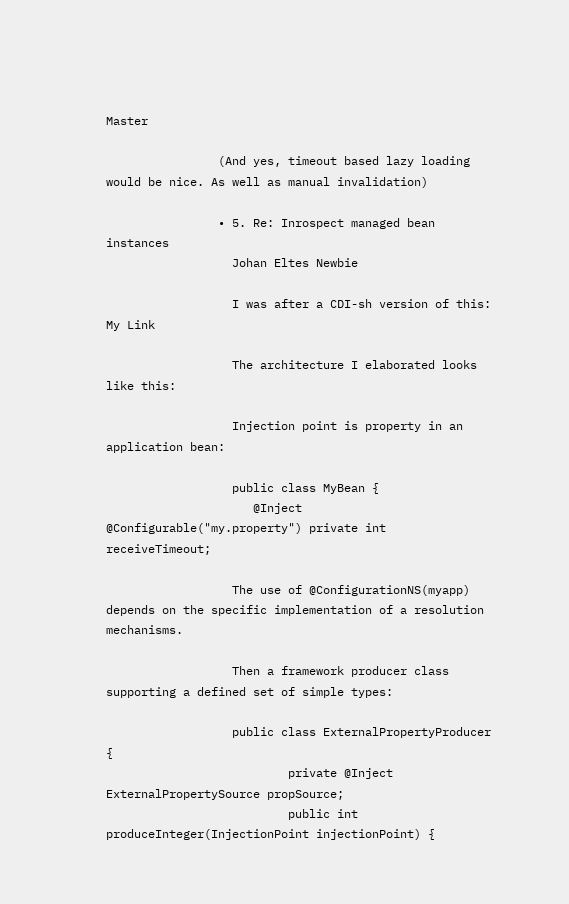Master

                (And yes, timeout based lazy loading would be nice. As well as manual invalidation)

                • 5. Re: Inrospect managed bean instances
                  Johan Eltes Newbie

                  I was after a CDI-sh version of this: My Link

                  The architecture I elaborated looks like this:

                  Injection point is property in an application bean:

                  public class MyBean {
                     @Inject @Configurable("my.property") private int receiveTimeout;

                  The use of @ConfigurationNS(myapp) depends on the specific implementation of a resolution mechanisms.

                  Then a framework producer class supporting a defined set of simple types:

                  public class ExternalPropertyProducer {
                          private @Inject ExternalPropertySource propSource;
                          public int produceInteger(InjectionPoint injectionPoint) {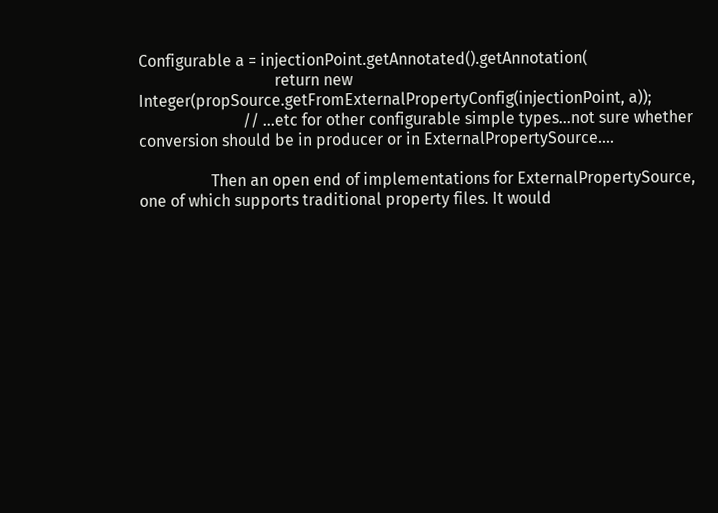Configurable a = injectionPoint.getAnnotated().getAnnotation(
                                  return new Integer(propSource.getFromExternalPropertyConfig(injectionPoint, a));
                          // ...etc for other configurable simple types...not sure whether conversion should be in producer or in ExternalPropertySource....

                  Then an open end of implementations for ExternalPropertySource, one of which supports traditional property files. It would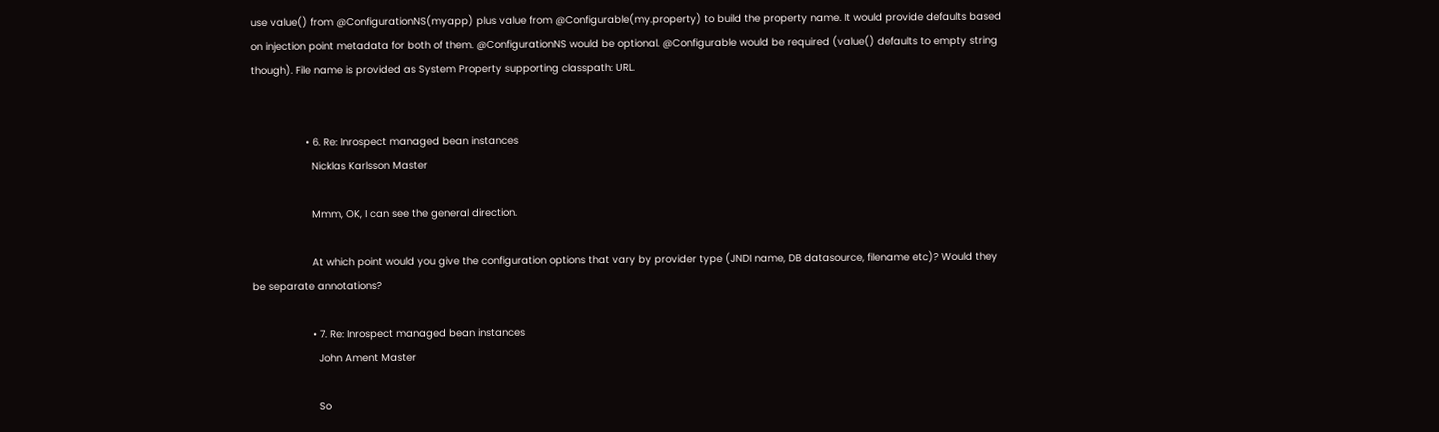use value() from @ConfigurationNS(myapp) plus value from @Configurable(my.property) to build the property name. It would provide defaults based on injection point metadata for both of them. @ConfigurationNS would be optional. @Configurable would be required (value() defaults to empty string though). File name is provided as System Property supporting classpath: URL.


                  • 6. Re: Inrospect managed bean instances
                    Nicklas Karlsson Master

                    Mmm, OK, I can see the general direction.

                    At which point would you give the configuration options that vary by provider type (JNDI name, DB datasource, filename etc)? Would they be separate annotations?

                    • 7. Re: Inrospect managed bean instances
                      John Ament Master

                      So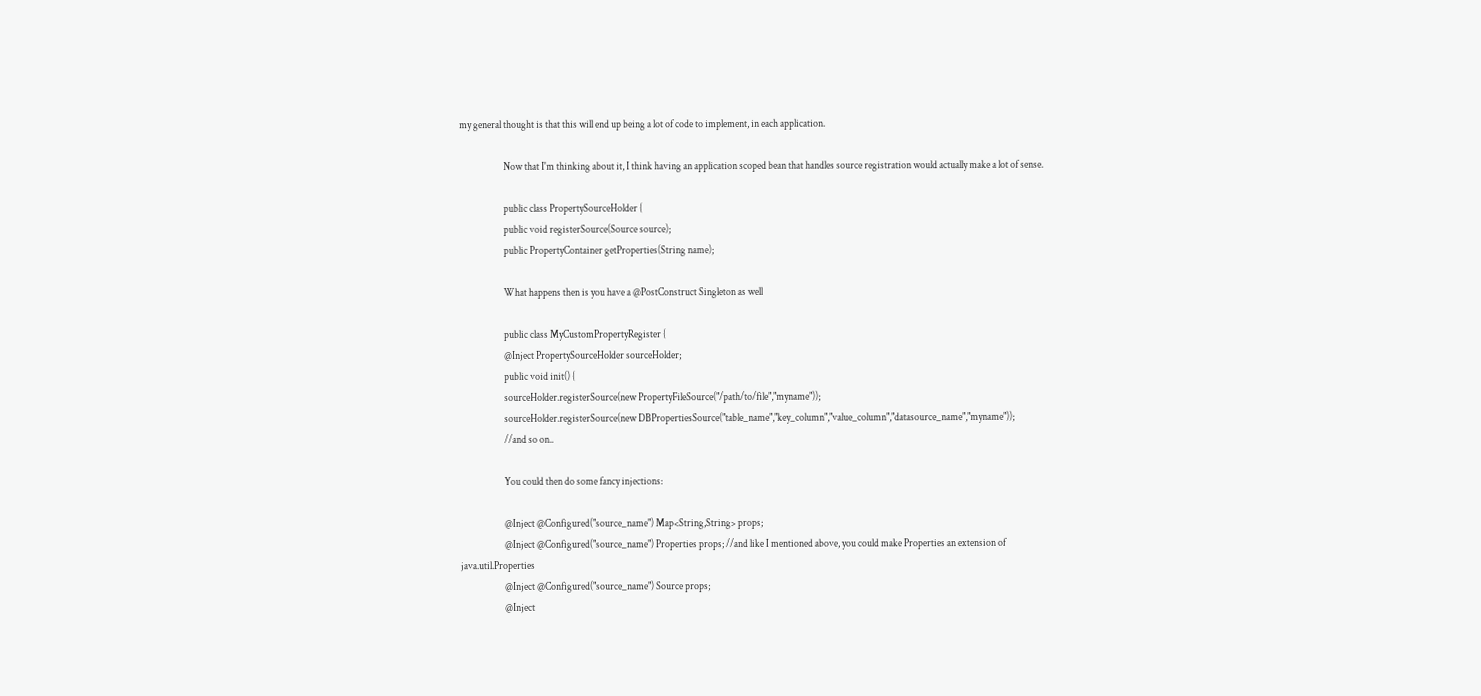my general thought is that this will end up being a lot of code to implement, in each application.

                      Now that I'm thinking about it, I think having an application scoped bean that handles source registration would actually make a lot of sense.

                      public class PropertySourceHolder {
                      public void registerSource(Source source);
                      public PropertyContainer getProperties(String name);

                      What happens then is you have a @PostConstruct Singleton as well

                      public class MyCustomPropertyRegister {
                      @Inject PropertySourceHolder sourceHolder;
                      public void init() {
                      sourceHolder.registerSource(new PropertyFileSource("/path/to/file","myname"));
                      sourceHolder.registerSource(new DBPropertiesSource("table_name","key_column","value_column","datasource_name","myname"));
                      //and so on..

                      You could then do some fancy injections:

                      @Inject @Configured("source_name") Map<String,String> props;
                      @Inject @Configured("source_name") Properties props; //and like I mentioned above, you could make Properties an extension of java.util.Properties
                      @Inject @Configured("source_name") Source props;
                      @Inject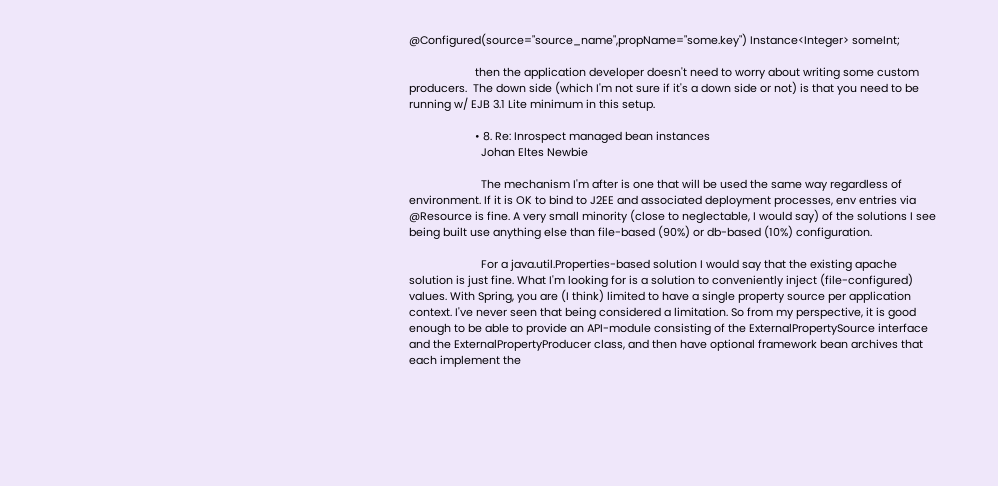@Configured(source="source_name",propName="some.key") Instance<Integer> someInt;

                      then the application developer doesn't need to worry about writing some custom producers.  The down side (which I'm not sure if it's a down side or not) is that you need to be running w/ EJB 3.1 Lite minimum in this setup.

                      • 8. Re: Inrospect managed bean instances
                        Johan Eltes Newbie

                        The mechanism I'm after is one that will be used the same way regardless of environment. If it is OK to bind to J2EE and associated deployment processes, env entries via @Resource is fine. A very small minority (close to neglectable, I would say) of the solutions I see being built use anything else than file-based (90%) or db-based (10%) configuration.

                        For a java.util.Properties-based solution I would say that the existing apache solution is just fine. What I'm looking for is a solution to conveniently inject (file-configured) values. With Spring, you are (I think) limited to have a single property source per application context. I've never seen that being considered a limitation. So from my perspective, it is good enough to be able to provide an API-module consisting of the ExternalPropertySource interface and the ExternalPropertyProducer class, and then have optional framework bean archives that each implement the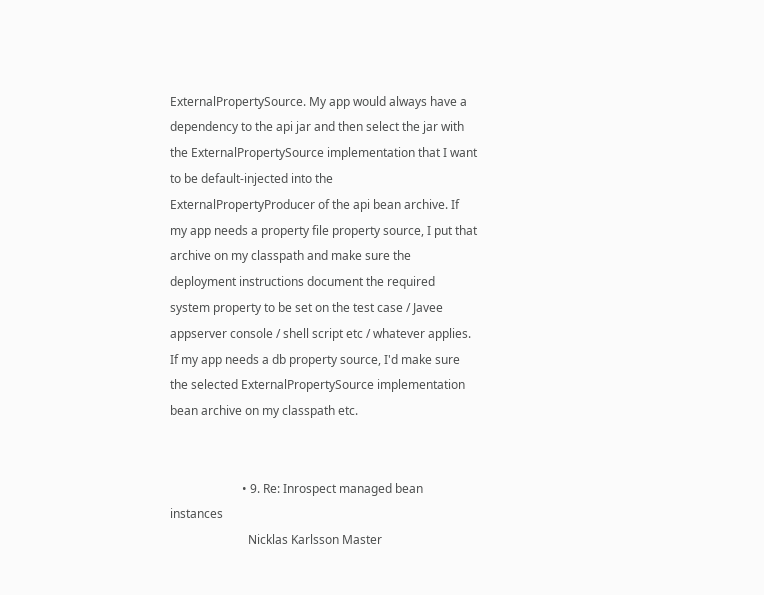ExternalPropertySource. My app would always have a dependency to the api jar and then select the jar with the ExternalPropertySource implementation that I want to be default-injected into the ExternalPropertyProducer of the api bean archive. If my app needs a property file property source, I put that archive on my classpath and make sure the deployment instructions document the required system property to be set on the test case / Javee appserver console / shell script etc / whatever applies. If my app needs a db property source, I'd make sure the selected ExternalPropertySource implementation bean archive on my classpath etc.


                        • 9. Re: Inrospect managed bean instances
                          Nicklas Karlsson Master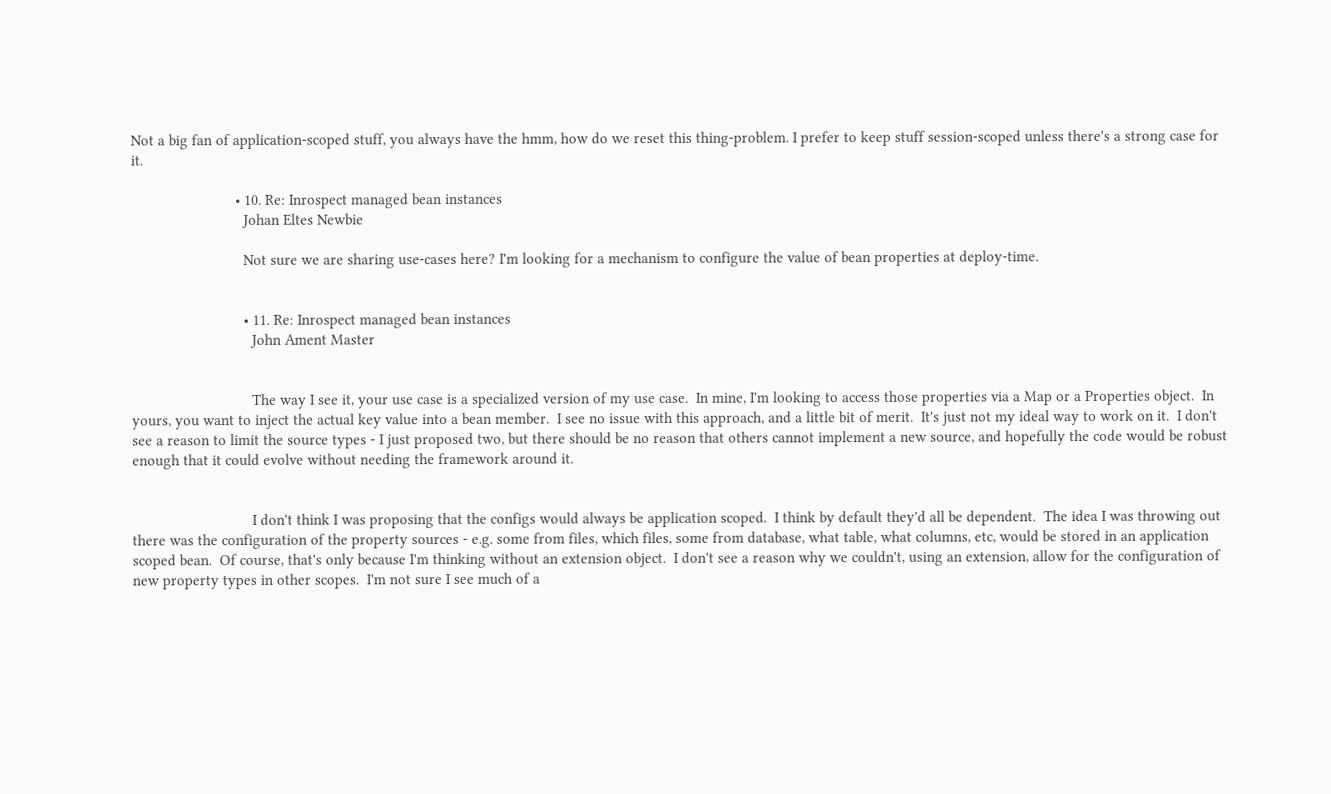Not a big fan of application-scoped stuff, you always have the hmm, how do we reset this thing-problem. I prefer to keep stuff session-scoped unless there's a strong case for it.

                          • 10. Re: Inrospect managed bean instances
                            Johan Eltes Newbie

                            Not sure we are sharing use-cases here? I'm looking for a mechanism to configure the value of bean properties at deploy-time.


                            • 11. Re: Inrospect managed bean instances
                              John Ament Master


                              The way I see it, your use case is a specialized version of my use case.  In mine, I'm looking to access those properties via a Map or a Properties object.  In yours, you want to inject the actual key value into a bean member.  I see no issue with this approach, and a little bit of merit.  It's just not my ideal way to work on it.  I don't see a reason to limit the source types - I just proposed two, but there should be no reason that others cannot implement a new source, and hopefully the code would be robust enough that it could evolve without needing the framework around it.


                              I don't think I was proposing that the configs would always be application scoped.  I think by default they'd all be dependent.  The idea I was throwing out there was the configuration of the property sources - e.g. some from files, which files, some from database, what table, what columns, etc, would be stored in an application scoped bean.  Of course, that's only because I'm thinking without an extension object.  I don't see a reason why we couldn't, using an extension, allow for the configuration of new property types in other scopes.  I'm not sure I see much of a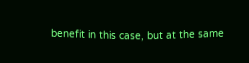benefit in this case, but at the same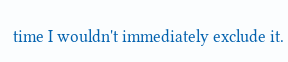time I wouldn't immediately exclude it.